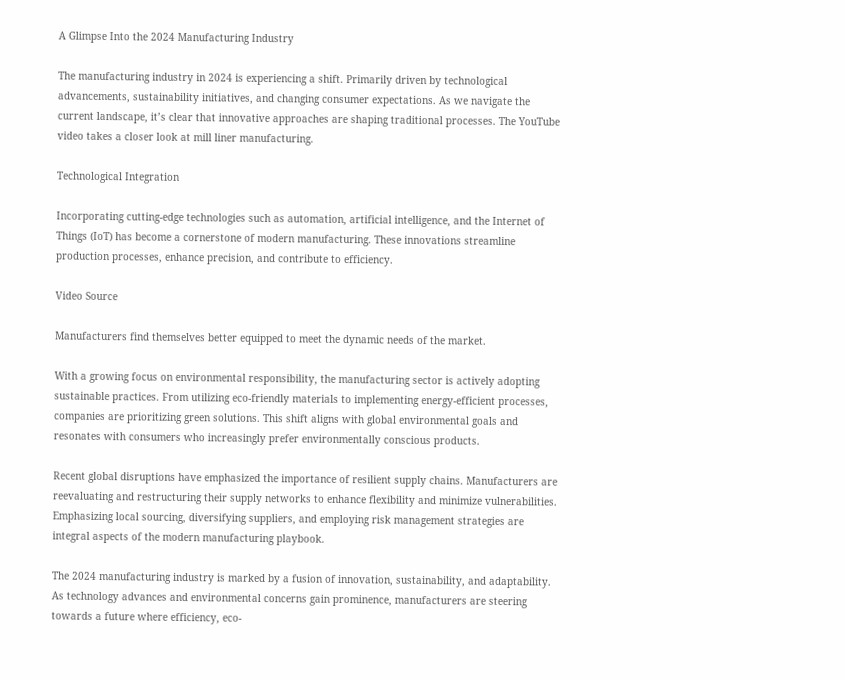A Glimpse Into the 2024 Manufacturing Industry

The manufacturing industry in 2024 is experiencing a shift. Primarily driven by technological advancements, sustainability initiatives, and changing consumer expectations. As we navigate the current landscape, it’s clear that innovative approaches are shaping traditional processes. The YouTube video takes a closer look at mill liner manufacturing.

Technological Integration

Incorporating cutting-edge technologies such as automation, artificial intelligence, and the Internet of Things (IoT) has become a cornerstone of modern manufacturing. These innovations streamline production processes, enhance precision, and contribute to efficiency.

Video Source

Manufacturers find themselves better equipped to meet the dynamic needs of the market.

With a growing focus on environmental responsibility, the manufacturing sector is actively adopting sustainable practices. From utilizing eco-friendly materials to implementing energy-efficient processes, companies are prioritizing green solutions. This shift aligns with global environmental goals and resonates with consumers who increasingly prefer environmentally conscious products.

Recent global disruptions have emphasized the importance of resilient supply chains. Manufacturers are reevaluating and restructuring their supply networks to enhance flexibility and minimize vulnerabilities. Emphasizing local sourcing, diversifying suppliers, and employing risk management strategies are integral aspects of the modern manufacturing playbook.

The 2024 manufacturing industry is marked by a fusion of innovation, sustainability, and adaptability. As technology advances and environmental concerns gain prominence, manufacturers are steering towards a future where efficiency, eco-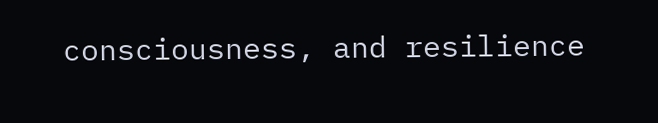consciousness, and resilience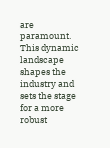are paramount. This dynamic landscape shapes the industry and sets the stage for a more robust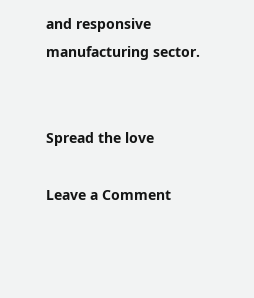and responsive manufacturing sector.


Spread the love

Leave a Comment